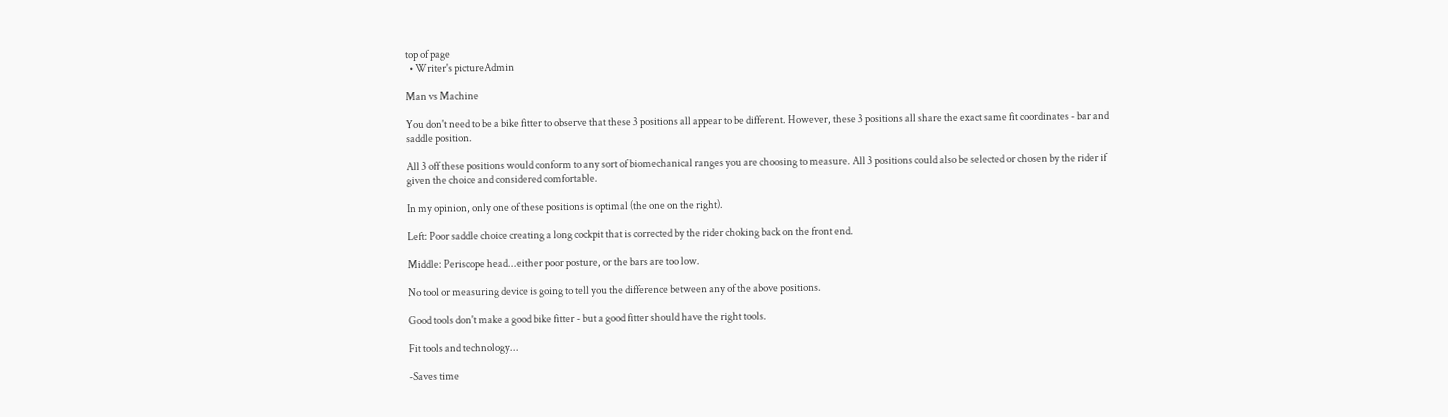top of page
  • Writer's pictureAdmin

Man vs Machine

You don't need to be a bike fitter to observe that these 3 positions all appear to be different. However, these 3 positions all share the exact same fit coordinates - bar and saddle position.

All 3 off these positions would conform to any sort of biomechanical ranges you are choosing to measure. All 3 positions could also be selected or chosen by the rider if given the choice and considered comfortable.

In my opinion, only one of these positions is optimal (the one on the right).

Left: Poor saddle choice creating a long cockpit that is corrected by the rider choking back on the front end.

Middle: Periscope head...either poor posture, or the bars are too low.

No tool or measuring device is going to tell you the difference between any of the above positions.

Good tools don't make a good bike fitter - but a good fitter should have the right tools.

Fit tools and technology...

-Saves time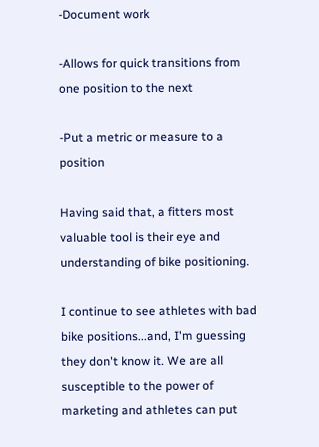-Document work

-Allows for quick transitions from one position to the next

-Put a metric or measure to a position

Having said that, a fitters most valuable tool is their eye and understanding of bike positioning.

I continue to see athletes with bad bike positions...and, I'm guessing they don't know it. We are all susceptible to the power of marketing and athletes can put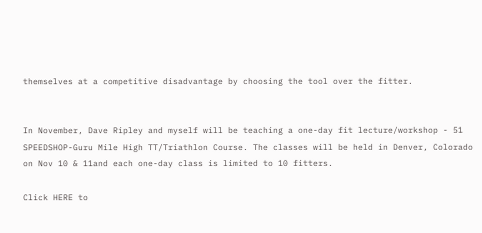themselves at a competitive disadvantage by choosing the tool over the fitter.


In November, Dave Ripley and myself will be teaching a one-day fit lecture/workshop - 51 SPEEDSHOP-Guru Mile High TT/Triathlon Course. The classes will be held in Denver, Colorado on Nov 10 & 11and each one-day class is limited to 10 fitters.

Click HERE to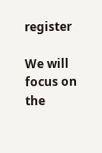register

We will focus on the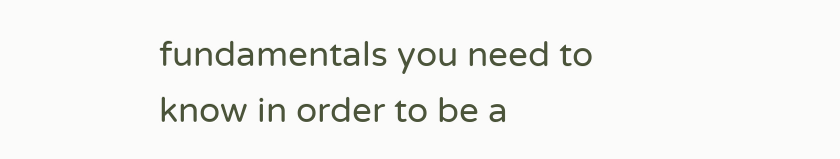fundamentals you need to know in order to be a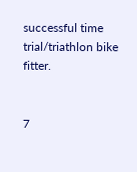successful time trial/triathlon bike fitter.


7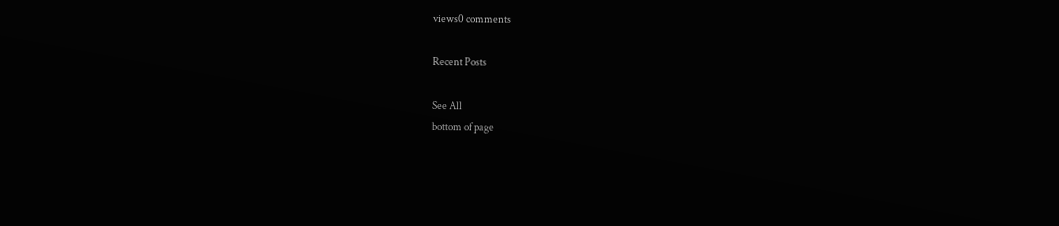views0 comments

Recent Posts

See All
bottom of page